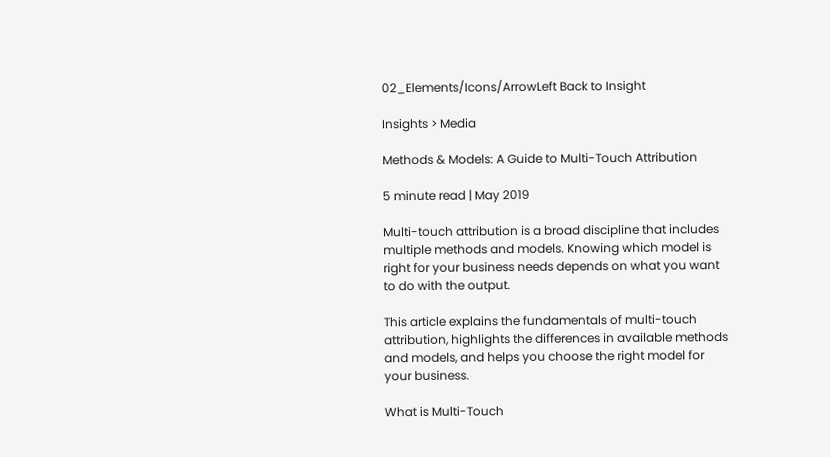02_Elements/Icons/ArrowLeft Back to Insight

Insights > Media

Methods & Models: A Guide to Multi-Touch Attribution

5 minute read | May 2019

Multi-touch attribution is a broad discipline that includes multiple methods and models. Knowing which model is right for your business needs depends on what you want to do with the output.

This article explains the fundamentals of multi-touch attribution, highlights the differences in available methods and models, and helps you choose the right model for your business.

What is Multi-Touch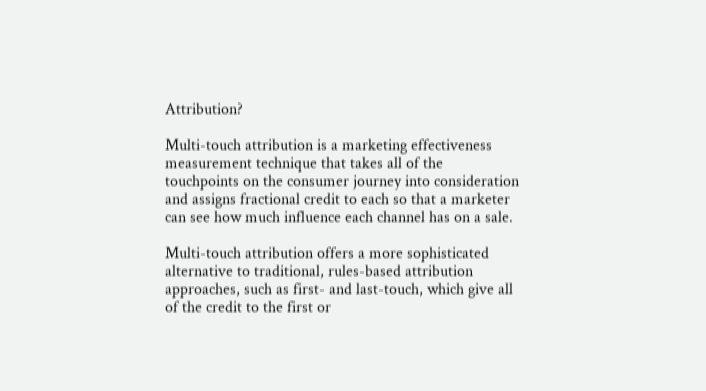Attribution?

Multi-touch attribution is a marketing effectiveness measurement technique that takes all of the touchpoints on the consumer journey into consideration and assigns fractional credit to each so that a marketer can see how much influence each channel has on a sale.

Multi-touch attribution offers a more sophisticated alternative to traditional, rules-based attribution approaches, such as first- and last-touch, which give all of the credit to the first or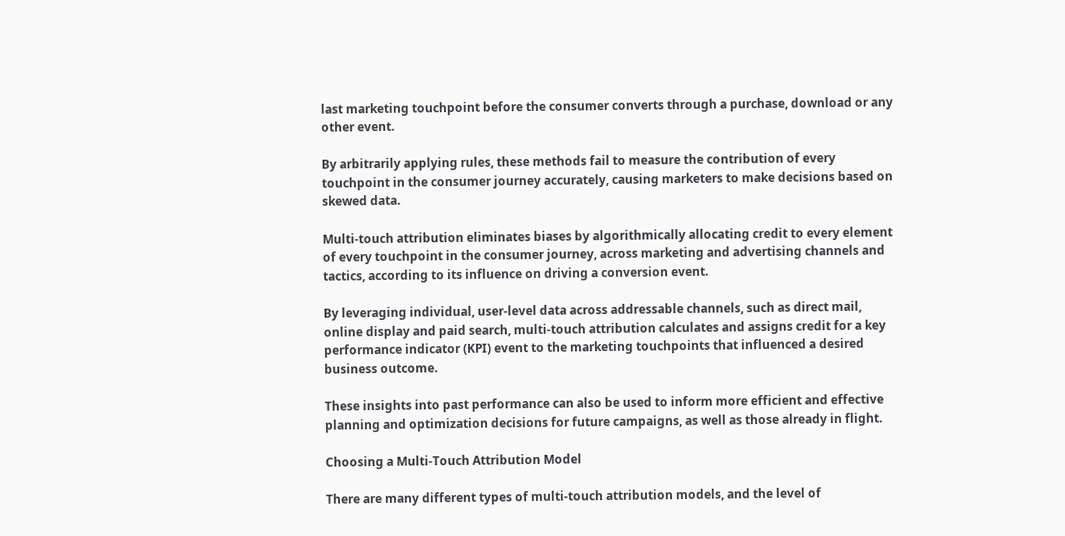last marketing touchpoint before the consumer converts through a purchase, download or any other event.

By arbitrarily applying rules, these methods fail to measure the contribution of every touchpoint in the consumer journey accurately, causing marketers to make decisions based on skewed data.

Multi-touch attribution eliminates biases by algorithmically allocating credit to every element of every touchpoint in the consumer journey, across marketing and advertising channels and tactics, according to its influence on driving a conversion event.

By leveraging individual, user-level data across addressable channels, such as direct mail, online display and paid search, multi-touch attribution calculates and assigns credit for a key performance indicator (KPI) event to the marketing touchpoints that influenced a desired business outcome.

These insights into past performance can also be used to inform more efficient and effective planning and optimization decisions for future campaigns, as well as those already in flight.

Choosing a Multi-Touch Attribution Model

There are many different types of multi-touch attribution models, and the level of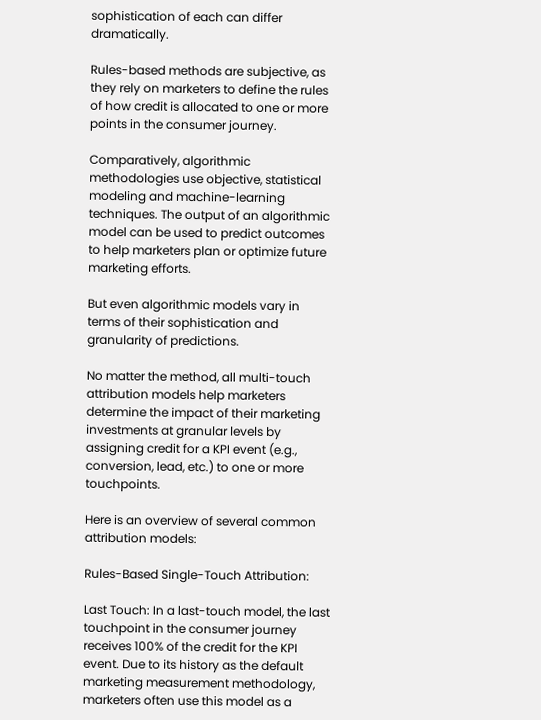sophistication of each can differ dramatically.

Rules-based methods are subjective, as they rely on marketers to define the rules of how credit is allocated to one or more points in the consumer journey.

Comparatively, algorithmic methodologies use objective, statistical modeling and machine-learning techniques. The output of an algorithmic model can be used to predict outcomes to help marketers plan or optimize future marketing efforts.

But even algorithmic models vary in terms of their sophistication and granularity of predictions.

No matter the method, all multi-touch attribution models help marketers determine the impact of their marketing investments at granular levels by assigning credit for a KPI event (e.g., conversion, lead, etc.) to one or more touchpoints.

Here is an overview of several common attribution models:

Rules-Based Single-Touch Attribution:

Last Touch: In a last-touch model, the last touchpoint in the consumer journey receives 100% of the credit for the KPI event. Due to its history as the default marketing measurement methodology, marketers often use this model as a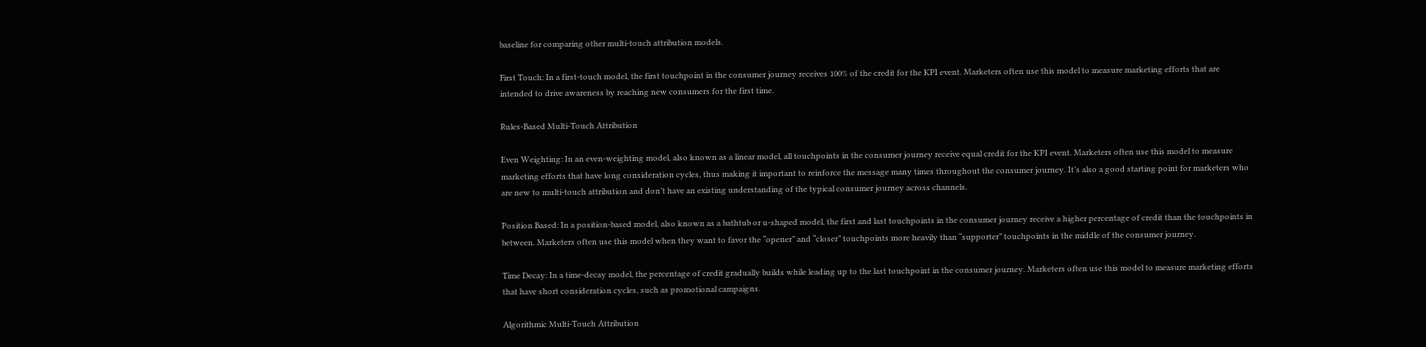baseline for comparing other multi-touch attribution models.

First Touch: In a first-touch model, the first touchpoint in the consumer journey receives 100% of the credit for the KPI event. Marketers often use this model to measure marketing efforts that are intended to drive awareness by reaching new consumers for the first time.

Rules-Based Multi-Touch Attribution

Even Weighting: In an even-weighting model, also known as a linear model, all touchpoints in the consumer journey receive equal credit for the KPI event. Marketers often use this model to measure marketing efforts that have long consideration cycles, thus making it important to reinforce the message many times throughout the consumer journey. It’s also a good starting point for marketers who are new to multi-touch attribution and don’t have an existing understanding of the typical consumer journey across channels.

Position Based: In a position-based model, also known as a bathtub or u-shaped model, the first and last touchpoints in the consumer journey receive a higher percentage of credit than the touchpoints in between. Marketers often use this model when they want to favor the “opener” and “closer” touchpoints more heavily than “supporter” touchpoints in the middle of the consumer journey.

Time Decay: In a time-decay model, the percentage of credit gradually builds while leading up to the last touchpoint in the consumer journey. Marketers often use this model to measure marketing efforts that have short consideration cycles, such as promotional campaigns.

Algorithmic Multi-Touch Attribution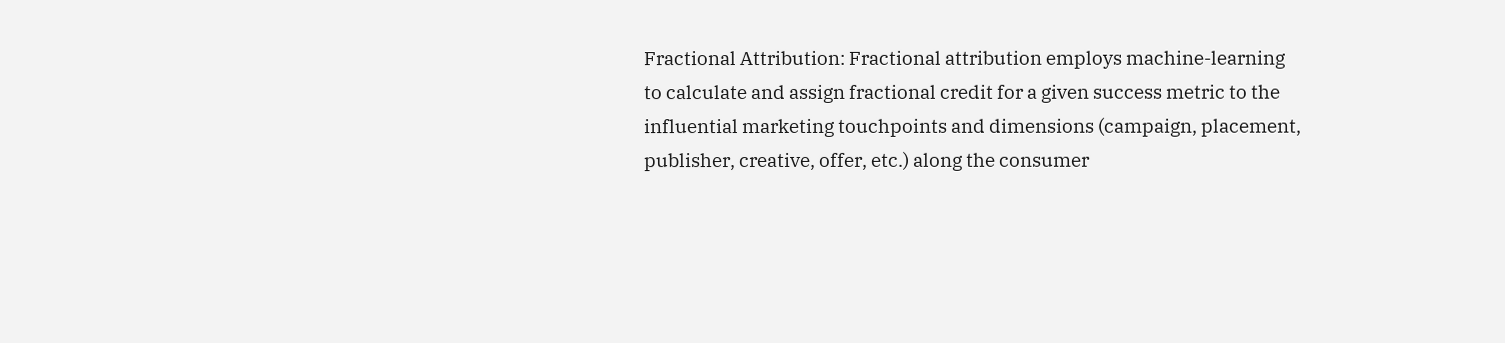Fractional Attribution: Fractional attribution employs machine-learning to calculate and assign fractional credit for a given success metric to the influential marketing touchpoints and dimensions (campaign, placement, publisher, creative, offer, etc.) along the consumer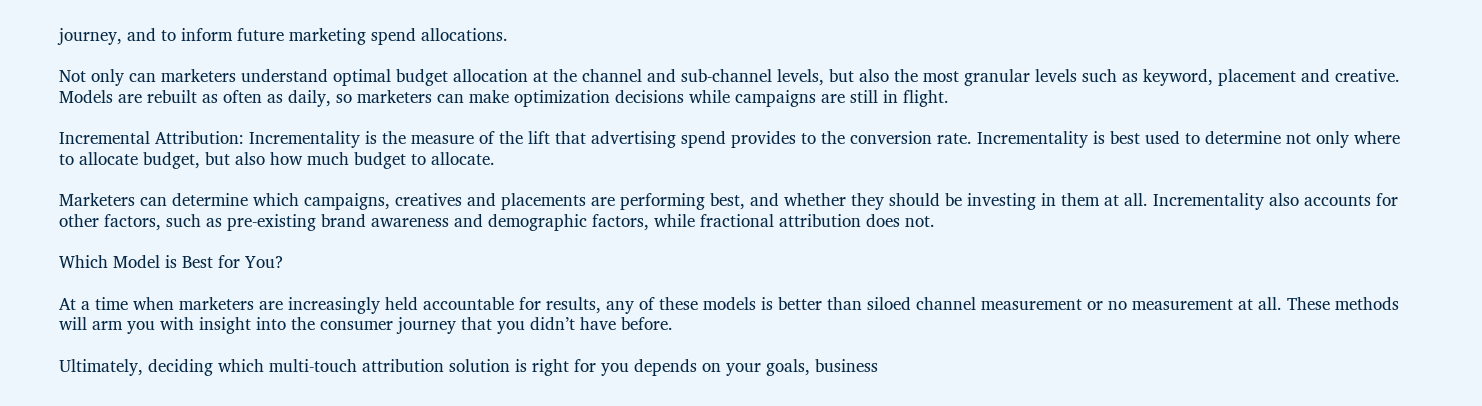journey, and to inform future marketing spend allocations.

Not only can marketers understand optimal budget allocation at the channel and sub-channel levels, but also the most granular levels such as keyword, placement and creative. Models are rebuilt as often as daily, so marketers can make optimization decisions while campaigns are still in flight.

Incremental Attribution: Incrementality is the measure of the lift that advertising spend provides to the conversion rate. Incrementality is best used to determine not only where to allocate budget, but also how much budget to allocate.

Marketers can determine which campaigns, creatives and placements are performing best, and whether they should be investing in them at all. Incrementality also accounts for other factors, such as pre-existing brand awareness and demographic factors, while fractional attribution does not.

Which Model is Best for You?

At a time when marketers are increasingly held accountable for results, any of these models is better than siloed channel measurement or no measurement at all. These methods will arm you with insight into the consumer journey that you didn’t have before.

Ultimately, deciding which multi-touch attribution solution is right for you depends on your goals, business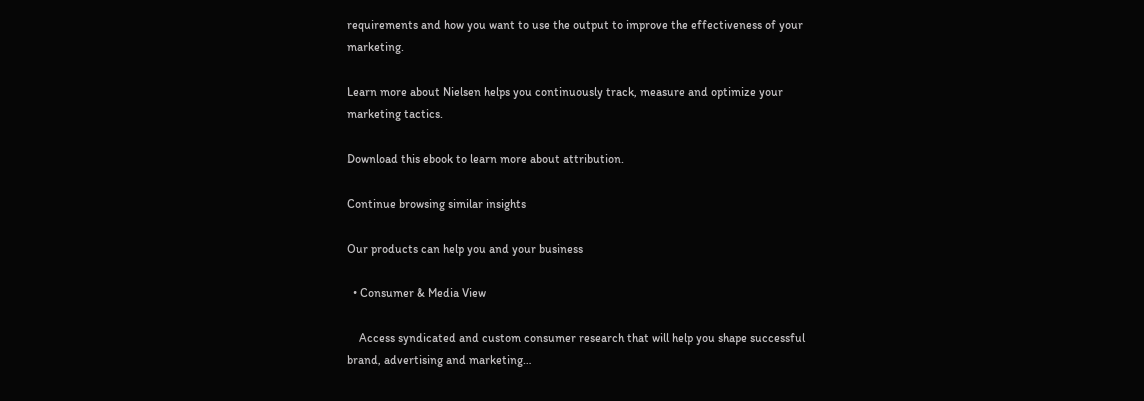requirements and how you want to use the output to improve the effectiveness of your marketing.

Learn more about Nielsen helps you continuously track, measure and optimize your marketing tactics.

Download this ebook to learn more about attribution.

Continue browsing similar insights

Our products can help you and your business

  • Consumer & Media View

    Access syndicated and custom consumer research that will help you shape successful brand, advertising and marketing…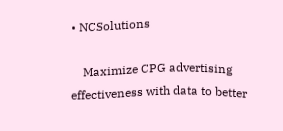• NCSolutions

    Maximize CPG advertising effectiveness with data to better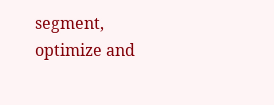segment, optimize and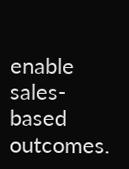enable sales-based outcomes.